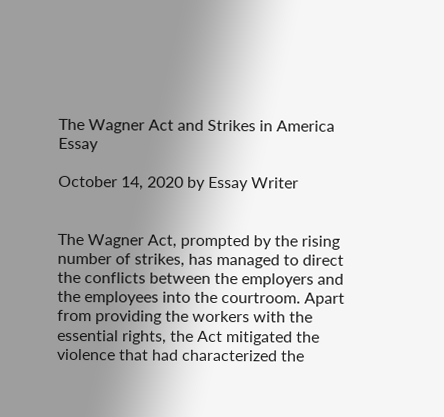The Wagner Act and Strikes in America Essay

October 14, 2020 by Essay Writer


The Wagner Act, prompted by the rising number of strikes, has managed to direct the conflicts between the employers and the employees into the courtroom. Apart from providing the workers with the essential rights, the Act mitigated the violence that had characterized the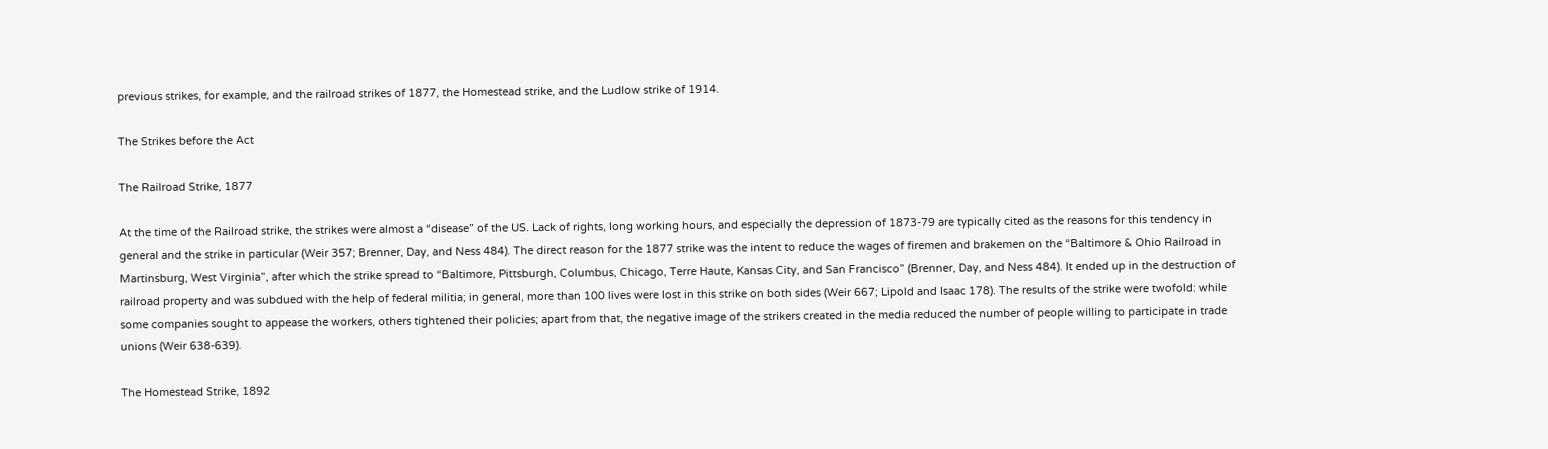previous strikes, for example, and the railroad strikes of 1877, the Homestead strike, and the Ludlow strike of 1914.

The Strikes before the Act

The Railroad Strike, 1877

At the time of the Railroad strike, the strikes were almost a “disease” of the US. Lack of rights, long working hours, and especially the depression of 1873-79 are typically cited as the reasons for this tendency in general and the strike in particular (Weir 357; Brenner, Day, and Ness 484). The direct reason for the 1877 strike was the intent to reduce the wages of firemen and brakemen on the “Baltimore & Ohio Railroad in Martinsburg, West Virginia”, after which the strike spread to “Baltimore, Pittsburgh, Columbus, Chicago, Terre Haute, Kansas City, and San Francisco” (Brenner, Day, and Ness 484). It ended up in the destruction of railroad property and was subdued with the help of federal militia; in general, more than 100 lives were lost in this strike on both sides (Weir 667; Lipold and Isaac 178). The results of the strike were twofold: while some companies sought to appease the workers, others tightened their policies; apart from that, the negative image of the strikers created in the media reduced the number of people willing to participate in trade unions (Weir 638-639).

The Homestead Strike, 1892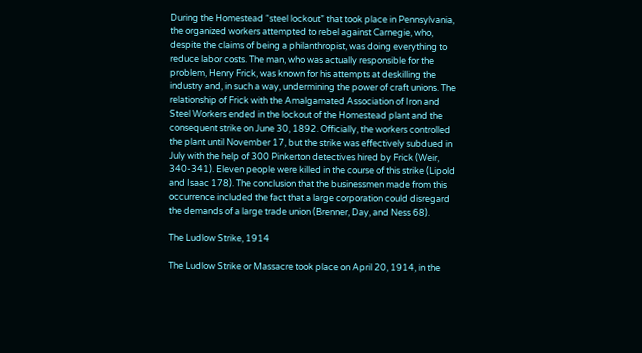During the Homestead “steel lockout” that took place in Pennsylvania, the organized workers attempted to rebel against Carnegie, who, despite the claims of being a philanthropist, was doing everything to reduce labor costs. The man, who was actually responsible for the problem, Henry Frick, was known for his attempts at deskilling the industry and, in such a way, undermining the power of craft unions. The relationship of Frick with the Amalgamated Association of Iron and Steel Workers ended in the lockout of the Homestead plant and the consequent strike on June 30, 1892. Officially, the workers controlled the plant until November 17, but the strike was effectively subdued in July with the help of 300 Pinkerton detectives hired by Frick (Weir, 340-341). Eleven people were killed in the course of this strike (Lipold and Isaac 178). The conclusion that the businessmen made from this occurrence included the fact that a large corporation could disregard the demands of a large trade union (Brenner, Day, and Ness 68).

The Ludlow Strike, 1914

The Ludlow Strike or Massacre took place on April 20, 1914, in the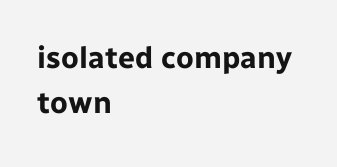isolated company town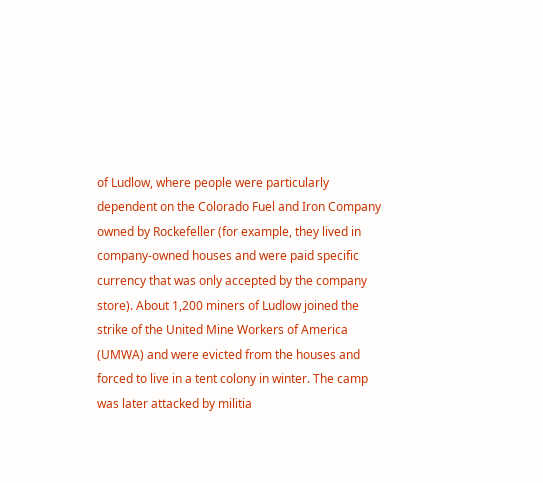of Ludlow, where people were particularly dependent on the Colorado Fuel and Iron Company owned by Rockefeller (for example, they lived in company-owned houses and were paid specific currency that was only accepted by the company store). About 1,200 miners of Ludlow joined the strike of the United Mine Workers of America (UMWA) and were evicted from the houses and forced to live in a tent colony in winter. The camp was later attacked by militia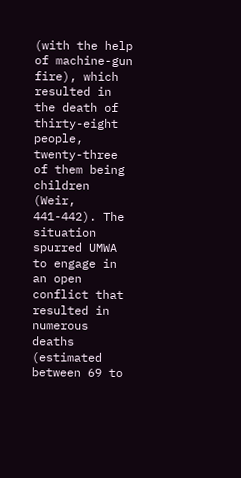(with the help of machine-gun fire), which resulted in the death of thirty-eight people, twenty-three of them being children (Weir, 441-442). The situation spurred UMWA to engage in an open conflict that resulted in numerous deaths (estimated between 69 to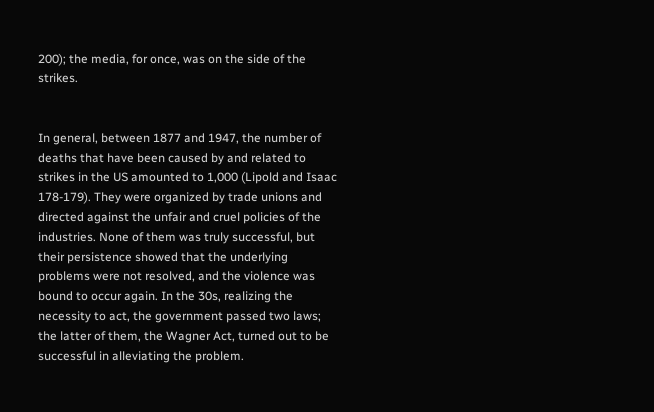200); the media, for once, was on the side of the strikes.


In general, between 1877 and 1947, the number of deaths that have been caused by and related to strikes in the US amounted to 1,000 (Lipold and Isaac 178-179). They were organized by trade unions and directed against the unfair and cruel policies of the industries. None of them was truly successful, but their persistence showed that the underlying problems were not resolved, and the violence was bound to occur again. In the 30s, realizing the necessity to act, the government passed two laws; the latter of them, the Wagner Act, turned out to be successful in alleviating the problem.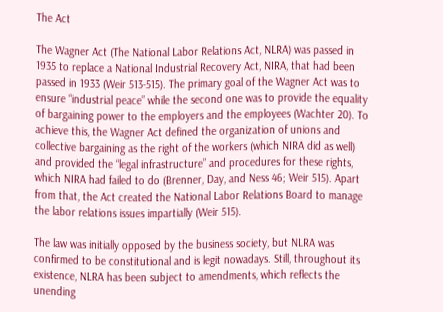The Act

The Wagner Act (The National Labor Relations Act, NLRA) was passed in 1935 to replace a National Industrial Recovery Act, NIRA, that had been passed in 1933 (Weir 513-515). The primary goal of the Wagner Act was to ensure “industrial peace” while the second one was to provide the equality of bargaining power to the employers and the employees (Wachter 20). To achieve this, the Wagner Act defined the organization of unions and collective bargaining as the right of the workers (which NIRA did as well) and provided the “legal infrastructure” and procedures for these rights, which NIRA had failed to do (Brenner, Day, and Ness 46; Weir 515). Apart from that, the Act created the National Labor Relations Board to manage the labor relations issues impartially (Weir 515).

The law was initially opposed by the business society, but NLRA was confirmed to be constitutional and is legit nowadays. Still, throughout its existence, NLRA has been subject to amendments, which reflects the unending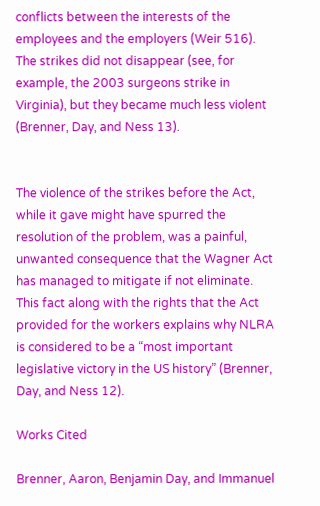conflicts between the interests of the employees and the employers (Weir 516). The strikes did not disappear (see, for example, the 2003 surgeons strike in Virginia), but they became much less violent (Brenner, Day, and Ness 13).


The violence of the strikes before the Act, while it gave might have spurred the resolution of the problem, was a painful, unwanted consequence that the Wagner Act has managed to mitigate if not eliminate. This fact along with the rights that the Act provided for the workers explains why NLRA is considered to be a “most important legislative victory in the US history” (Brenner, Day, and Ness 12).

Works Cited

Brenner, Aaron, Benjamin Day, and Immanuel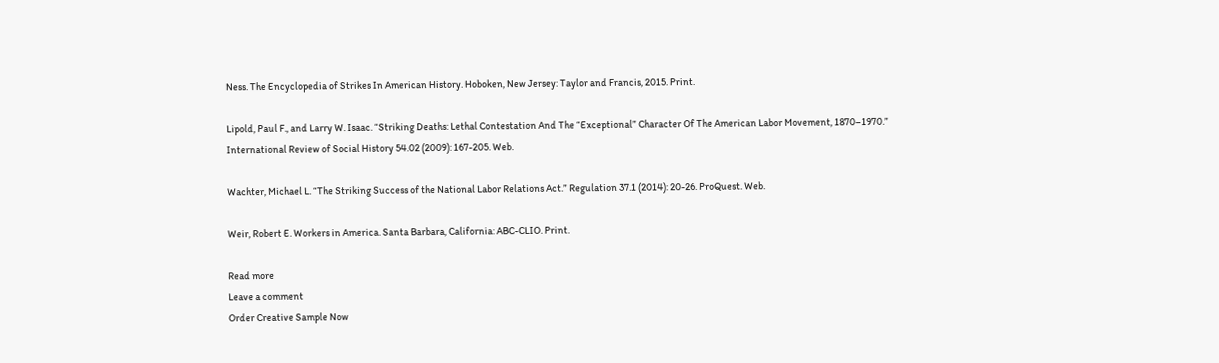Ness. The Encyclopedia of Strikes In American History. Hoboken, New Jersey: Taylor and Francis, 2015. Print.

Lipold, Paul F., and Larry W. Isaac. “Striking Deaths: Lethal Contestation And The “Exceptional” Character Of The American Labor Movement, 1870–1970.” International Review of Social History 54.02 (2009): 167-205. Web.

Wachter, Michael L. “The Striking Success of the National Labor Relations Act.” Regulation 37.1 (2014): 20-26. ProQuest. Web.

Weir, Robert E. Workers in America. Santa Barbara, California: ABC-CLIO. Print.

Read more
Leave a comment
Order Creative Sample Now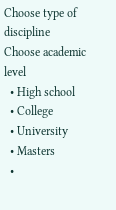Choose type of discipline
Choose academic level
  • High school
  • College
  • University
  • Masters
  •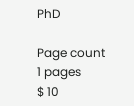PhD

Page count
1 pages
$ 10